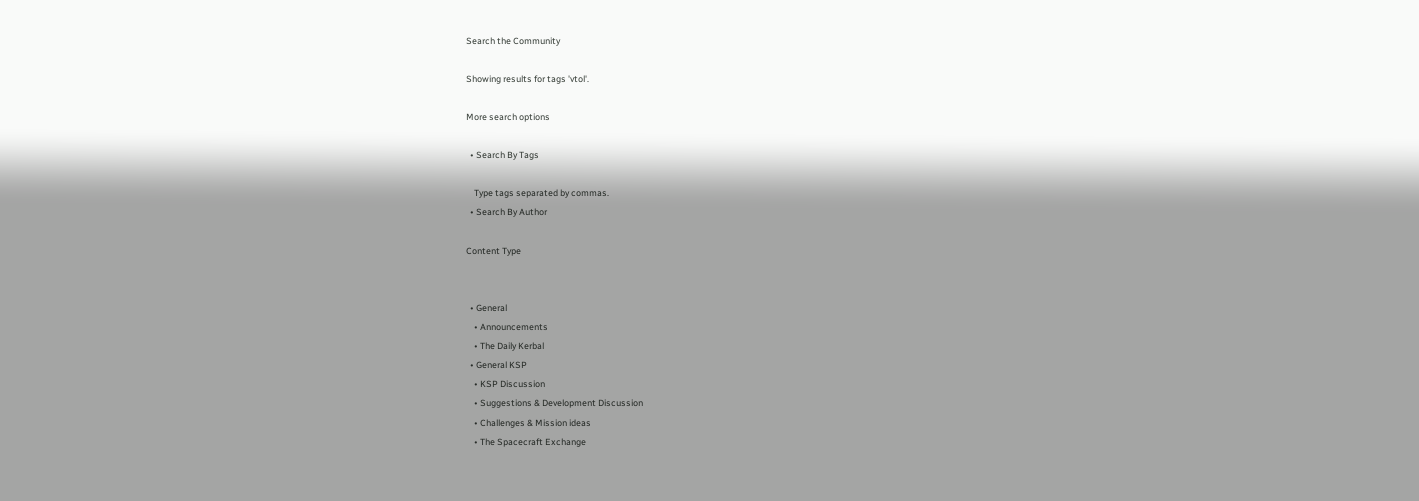Search the Community

Showing results for tags 'vtol'.

More search options

  • Search By Tags

    Type tags separated by commas.
  • Search By Author

Content Type


  • General
    • Announcements
    • The Daily Kerbal
  • General KSP
    • KSP Discussion
    • Suggestions & Development Discussion
    • Challenges & Mission ideas
    • The Spacecraft Exchange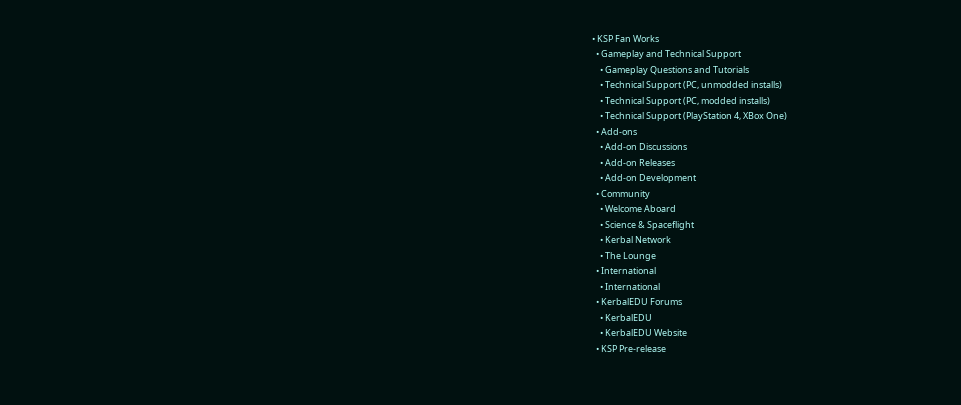• KSP Fan Works
  • Gameplay and Technical Support
    • Gameplay Questions and Tutorials
    • Technical Support (PC, unmodded installs)
    • Technical Support (PC, modded installs)
    • Technical Support (PlayStation 4, XBox One)
  • Add-ons
    • Add-on Discussions
    • Add-on Releases
    • Add-on Development
  • Community
    • Welcome Aboard
    • Science & Spaceflight
    • Kerbal Network
    • The Lounge
  • International
    • International
  • KerbalEDU Forums
    • KerbalEDU
    • KerbalEDU Website
  • KSP Pre-release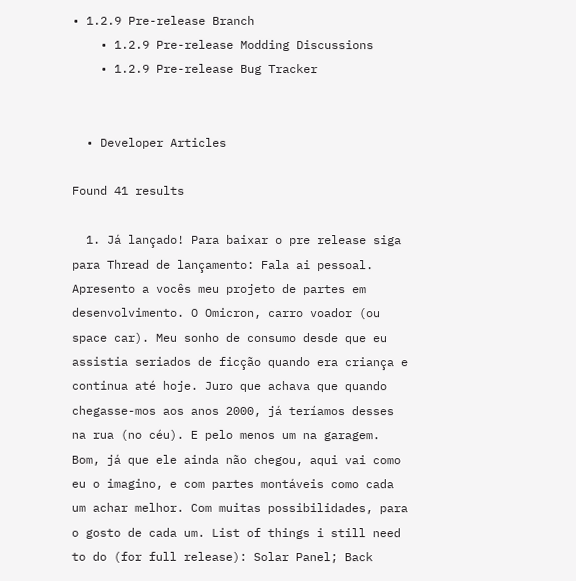• 1.2.9 Pre-release Branch
    • 1.2.9 Pre-release Modding Discussions
    • 1.2.9 Pre-release Bug Tracker


  • Developer Articles

Found 41 results

  1. Já lançado! Para baixar o pre release siga para Thread de lançamento: Fala ai pessoal. Apresento a vocês meu projeto de partes em desenvolvimento. O Omicron, carro voador (ou space car). Meu sonho de consumo desde que eu assistia seriados de ficção quando era criança e continua até hoje. Juro que achava que quando chegasse-mos aos anos 2000, já teríamos desses na rua (no céu). E pelo menos um na garagem. Bom, já que ele ainda não chegou, aqui vai como eu o imagino, e com partes montáveis como cada um achar melhor. Com muitas possibilidades, para o gosto de cada um. List of things i still need to do (for full release): Solar Panel; Back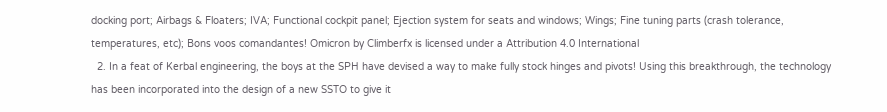docking port; Airbags & Floaters; IVA; Functional cockpit panel; Ejection system for seats and windows; Wings; Fine tuning parts (crash tolerance, temperatures, etc); Bons voos comandantes! Omicron by Climberfx is licensed under a Attribution 4.0 International
  2. In a feat of Kerbal engineering, the boys at the SPH have devised a way to make fully stock hinges and pivots! Using this breakthrough, the technology has been incorporated into the design of a new SSTO to give it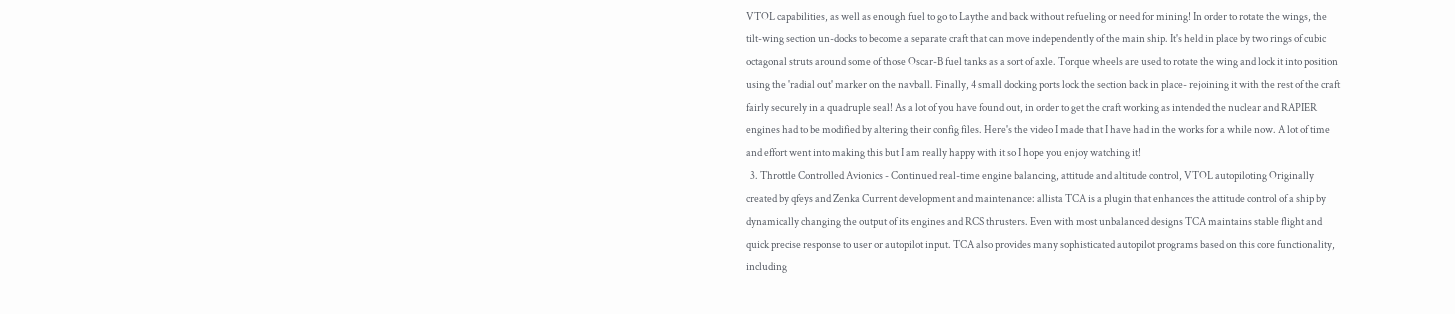VTOL capabilities, as well as enough fuel to go to Laythe and back without refueling or need for mining! In order to rotate the wings, the tilt-wing section un-docks to become a separate craft that can move independently of the main ship. It's held in place by two rings of cubic octagonal struts around some of those Oscar-B fuel tanks as a sort of axle. Torque wheels are used to rotate the wing and lock it into position using the 'radial out' marker on the navball. Finally, 4 small docking ports lock the section back in place- rejoining it with the rest of the craft fairly securely in a quadruple seal! As a lot of you have found out, in order to get the craft working as intended the nuclear and RAPIER engines had to be modified by altering their config files. Here's the video I made that I have had in the works for a while now. A lot of time and effort went into making this but I am really happy with it so I hope you enjoy watching it!
  3. Throttle Controlled Avionics - Continued real-time engine balancing, attitude and altitude control, VTOL autopiloting Originally created by qfeys and Zenka Current development and maintenance: allista TCA is a plugin that enhances the attitude control of a ship by dynamically changing the output of its engines and RCS thrusters. Even with most unbalanced designs TCA maintains stable flight and quick precise response to user or autopilot input. TCA also provides many sophisticated autopilot programs based on this core functionality, including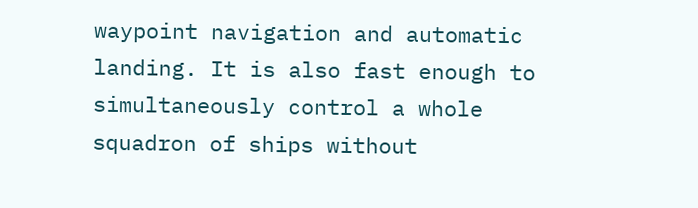waypoint navigation and automatic landing. It is also fast enough to simultaneously control a whole squadron of ships without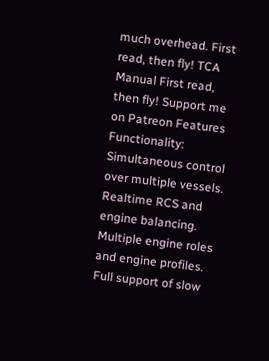much overhead. First read, then fly! TCA Manual First read, then fly! Support me on Patreon Features Functionality: Simultaneous control over multiple vessels. Realtime RCS and engine balancing. Multiple engine roles and engine profiles. Full support of slow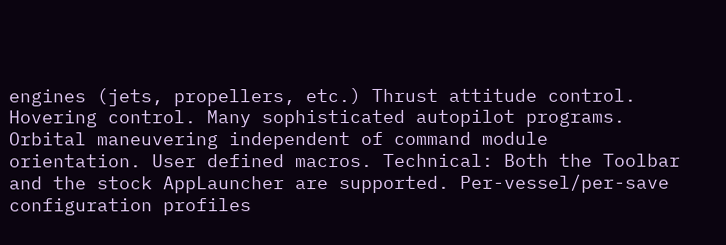engines (jets, propellers, etc.) Thrust attitude control. Hovering control. Many sophisticated autopilot programs. Orbital maneuvering independent of command module orientation. User defined macros. Technical: Both the Toolbar and the stock AppLauncher are supported. Per-vessel/per-save configuration profiles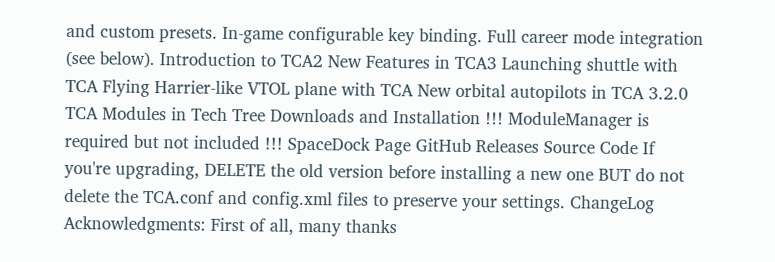and custom presets. In-game configurable key binding. Full career mode integration (see below). Introduction to TCA2 New Features in TCA3 Launching shuttle with TCA Flying Harrier-like VTOL plane with TCA New orbital autopilots in TCA 3.2.0 TCA Modules in Tech Tree Downloads and Installation !!! ModuleManager is required but not included !!! SpaceDock Page GitHub Releases Source Code If you're upgrading, DELETE the old version before installing a new one BUT do not delete the TCA.conf and config.xml files to preserve your settings. ChangeLog Acknowledgments: First of all, many thanks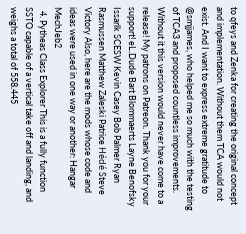to qfeys and Zenka for creating the original concept and implementation. Without them TCA would not exist. And I want to express extreme gratitude to @smjjames, who helped me so much with the testing of TCA3 and proposed countless improvements. Without it this version would never have come to a release! My patrons on Patreon. Thank you for your support! eL.Dude Bart Blommaerts Layne Benofsky Issarlk SCESW Kevin Casey Bob Palmer Ryan Rasmussen Matthew Zaleski Patrice Hédé Steve Victory Also, here are the mods whose code and ideas were used in one way or another: Hangar MechJeb2
  4. Pytheas Class Explorer This is a fully function SSTO capable of a vertical take off and landing, and weighs a total of 558.445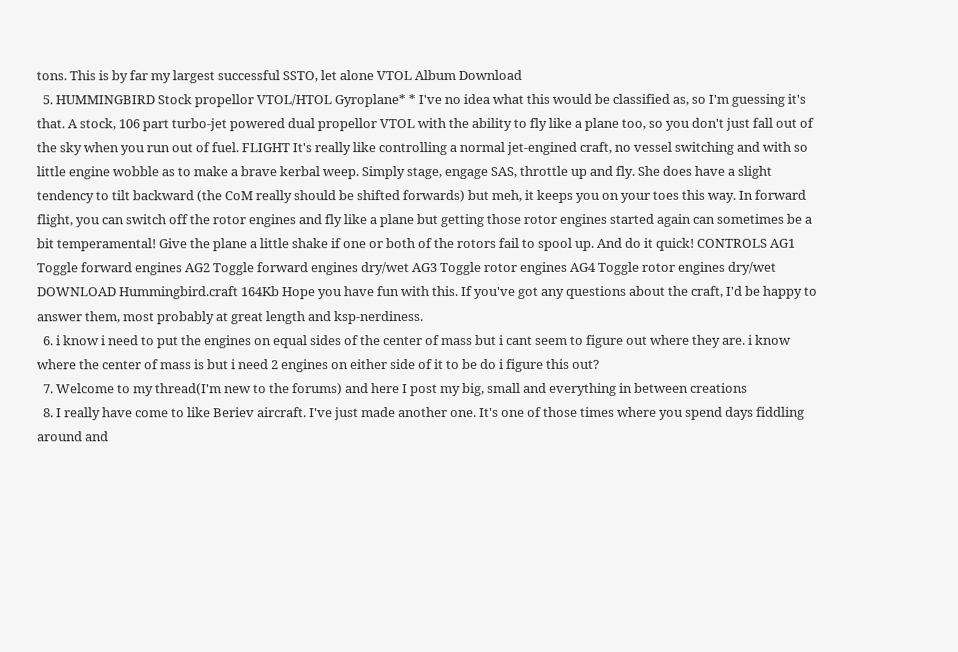tons. This is by far my largest successful SSTO, let alone VTOL Album Download
  5. HUMMINGBIRD Stock propellor VTOL/HTOL Gyroplane* * I've no idea what this would be classified as, so I'm guessing it's that. A stock, 106 part turbo-jet powered dual propellor VTOL with the ability to fly like a plane too, so you don't just fall out of the sky when you run out of fuel. FLIGHT It's really like controlling a normal jet-engined craft, no vessel switching and with so little engine wobble as to make a brave kerbal weep. Simply stage, engage SAS, throttle up and fly. She does have a slight tendency to tilt backward (the CoM really should be shifted forwards) but meh, it keeps you on your toes this way. In forward flight, you can switch off the rotor engines and fly like a plane but getting those rotor engines started again can sometimes be a bit temperamental! Give the plane a little shake if one or both of the rotors fail to spool up. And do it quick! CONTROLS AG1 Toggle forward engines AG2 Toggle forward engines dry/wet AG3 Toggle rotor engines AG4 Toggle rotor engines dry/wet DOWNLOAD Hummingbird.craft 164Kb Hope you have fun with this. If you've got any questions about the craft, I'd be happy to answer them, most probably at great length and ksp-nerdiness.
  6. i know i need to put the engines on equal sides of the center of mass but i cant seem to figure out where they are. i know where the center of mass is but i need 2 engines on either side of it to be do i figure this out?
  7. Welcome to my thread(I'm new to the forums) and here I post my big, small and everything in between creations
  8. I really have come to like Beriev aircraft. I've just made another one. It's one of those times where you spend days fiddling around and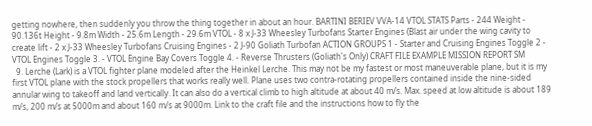getting nowhere, then suddenly you throw the thing together in about an hour. BARTINI BERIEV VVA-14 VTOL STATS Parts - 244 Weight - 90.136t Height - 9.8m Width - 25.6m Length - 29.6m VTOL - 8 x J-33 Wheesley Turbofans Starter Engines (Blast air under the wing cavity to create lift - 2 x J-33 Wheesley Turbofans Cruising Engines - 2 J-90 Goliath Turbofan ACTION GROUPS 1 - Starter and Cruising Engines Toggle 2 - VTOL Engines Toggle 3. - VTOL Engine Bay Covers Toggle 4. - Reverse Thrusters (Goliath's Only) CRAFT FILE EXAMPLE MISSION REPORT SM
  9. Lerche (Lark) is a VTOL fighter plane modeled after the Heinkel Lerche. This may not be my fastest or most maneuverable plane, but it is my first VTOL plane with the stock propellers that works really well. Plane uses two contra-rotating propellers contained inside the nine-sided annular wing to takeoff and land vertically. It can also do a vertical climb to high altitude at about 40 m/s. Max. speed at low altitude is about 189 m/s, 200 m/s at 5000m and about 160 m/s at 9000m. Link to the craft file and the instructions how to fly the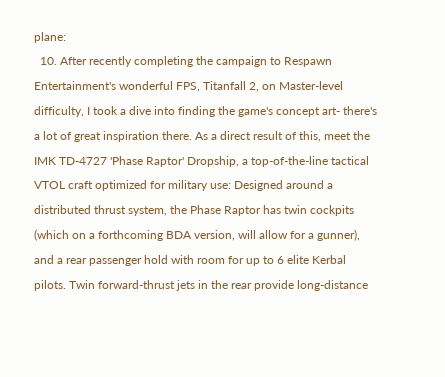plane:
  10. After recently completing the campaign to Respawn Entertainment's wonderful FPS, Titanfall 2, on Master-level difficulty, I took a dive into finding the game's concept art- there's a lot of great inspiration there. As a direct result of this, meet the IMK TD-4727 'Phase Raptor' Dropship, a top-of-the-line tactical VTOL craft optimized for military use: Designed around a distributed thrust system, the Phase Raptor has twin cockpits (which on a forthcoming BDA version, will allow for a gunner), and a rear passenger hold with room for up to 6 elite Kerbal pilots. Twin forward-thrust jets in the rear provide long-distance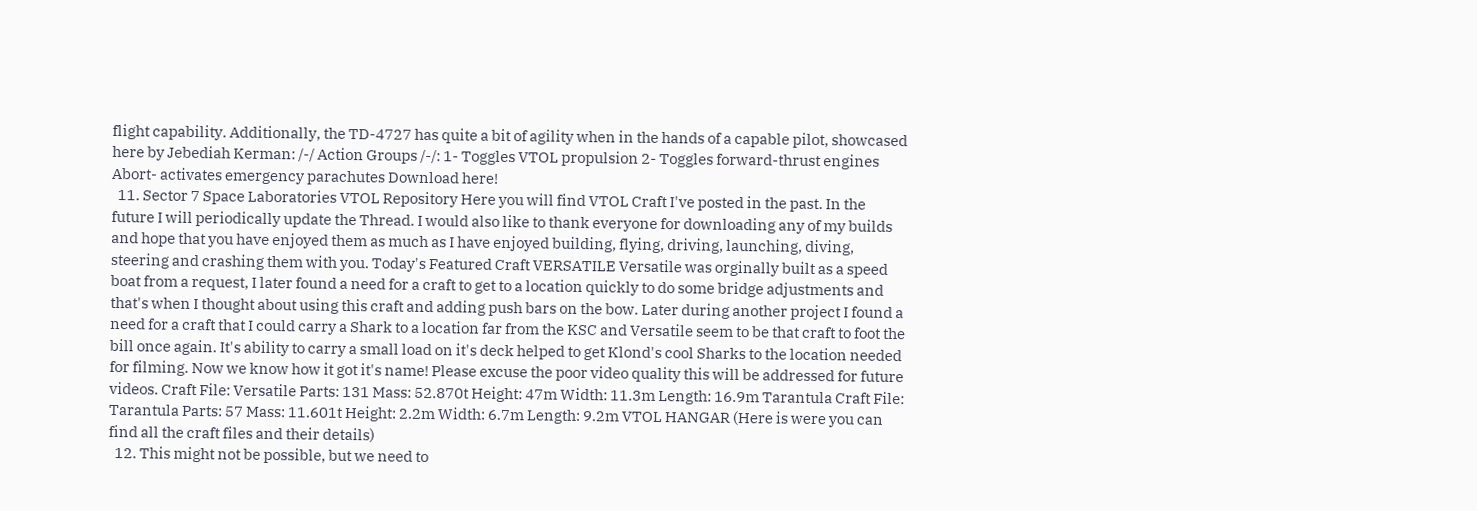flight capability. Additionally, the TD-4727 has quite a bit of agility when in the hands of a capable pilot, showcased here by Jebediah Kerman: /-/ Action Groups /-/: 1- Toggles VTOL propulsion 2- Toggles forward-thrust engines Abort- activates emergency parachutes Download here!
  11. Sector 7 Space Laboratories VTOL Repository Here you will find VTOL Craft I've posted in the past. In the future I will periodically update the Thread. I would also like to thank everyone for downloading any of my builds and hope that you have enjoyed them as much as I have enjoyed building, flying, driving, launching, diving, steering and crashing them with you. Today's Featured Craft VERSATILE Versatile was orginally built as a speed boat from a request, I later found a need for a craft to get to a location quickly to do some bridge adjustments and that's when I thought about using this craft and adding push bars on the bow. Later during another project I found a need for a craft that I could carry a Shark to a location far from the KSC and Versatile seem to be that craft to foot the bill once again. It's ability to carry a small load on it's deck helped to get Klond's cool Sharks to the location needed for filming. Now we know how it got it's name! Please excuse the poor video quality this will be addressed for future videos. Craft File: Versatile Parts: 131 Mass: 52.870t Height: 47m Width: 11.3m Length: 16.9m Tarantula Craft File: Tarantula Parts: 57 Mass: 11.601t Height: 2.2m Width: 6.7m Length: 9.2m VTOL HANGAR (Here is were you can find all the craft files and their details)
  12. This might not be possible, but we need to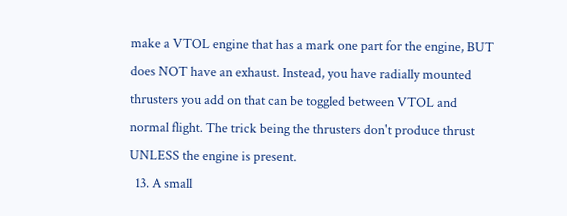make a VTOL engine that has a mark one part for the engine, BUT does NOT have an exhaust. Instead, you have radially mounted thrusters you add on that can be toggled between VTOL and normal flight. The trick being the thrusters don't produce thrust UNLESS the engine is present.
  13. A small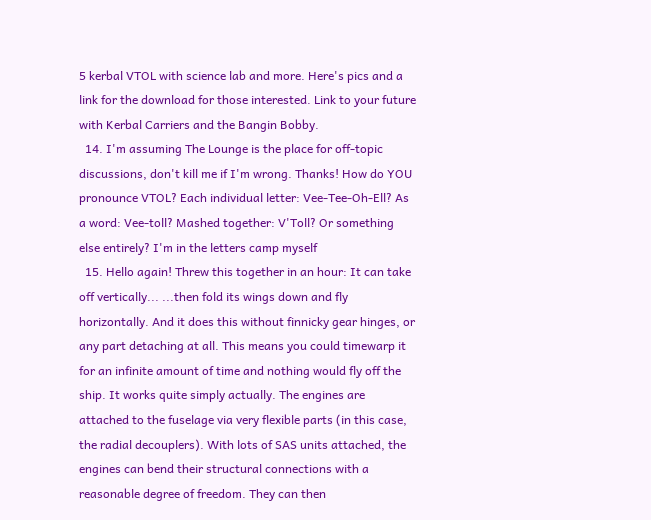5 kerbal VTOL with science lab and more. Here's pics and a link for the download for those interested. Link to your future with Kerbal Carriers and the Bangin Bobby.
  14. I'm assuming The Lounge is the place for off-topic discussions, don't kill me if I'm wrong. Thanks! How do YOU pronounce VTOL? Each individual letter: Vee-Tee-Oh-Ell? As a word: Vee-toll? Mashed together: V'Toll? Or something else entirely? I'm in the letters camp myself
  15. Hello again! Threw this together in an hour: It can take off vertically... ...then fold its wings down and fly horizontally. And it does this without finnicky gear hinges, or any part detaching at all. This means you could timewarp it for an infinite amount of time and nothing would fly off the ship. It works quite simply actually. The engines are attached to the fuselage via very flexible parts (in this case, the radial decouplers). With lots of SAS units attached, the engines can bend their structural connections with a reasonable degree of freedom. They can then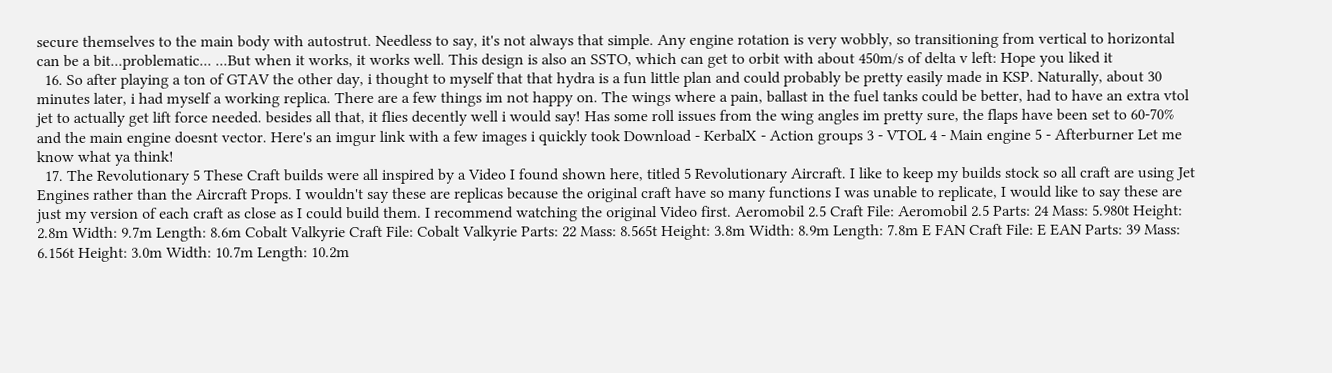secure themselves to the main body with autostrut. Needless to say, it's not always that simple. Any engine rotation is very wobbly, so transitioning from vertical to horizontal can be a bit...problematic... ...But when it works, it works well. This design is also an SSTO, which can get to orbit with about 450m/s of delta v left: Hope you liked it
  16. So after playing a ton of GTAV the other day, i thought to myself that that hydra is a fun little plan and could probably be pretty easily made in KSP. Naturally, about 30 minutes later, i had myself a working replica. There are a few things im not happy on. The wings where a pain, ballast in the fuel tanks could be better, had to have an extra vtol jet to actually get lift force needed. besides all that, it flies decently well i would say! Has some roll issues from the wing angles im pretty sure, the flaps have been set to 60-70% and the main engine doesnt vector. Here's an imgur link with a few images i quickly took Download - KerbalX - Action groups 3 - VTOL 4 - Main engine 5 - Afterburner Let me know what ya think!
  17. The Revolutionary 5 These Craft builds were all inspired by a Video I found shown here, titled 5 Revolutionary Aircraft. I like to keep my builds stock so all craft are using Jet Engines rather than the Aircraft Props. I wouldn't say these are replicas because the original craft have so many functions I was unable to replicate, I would like to say these are just my version of each craft as close as I could build them. I recommend watching the original Video first. Aeromobil 2.5 Craft File: Aeromobil 2.5 Parts: 24 Mass: 5.980t Height: 2.8m Width: 9.7m Length: 8.6m Cobalt Valkyrie Craft File: Cobalt Valkyrie Parts: 22 Mass: 8.565t Height: 3.8m Width: 8.9m Length: 7.8m E FAN Craft File: E EAN Parts: 39 Mass: 6.156t Height: 3.0m Width: 10.7m Length: 10.2m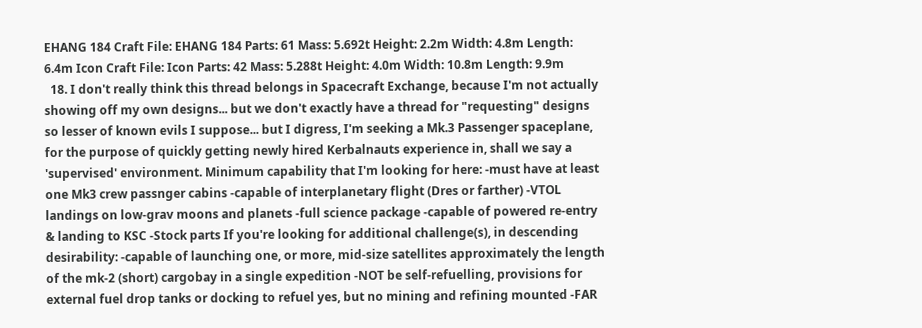EHANG 184 Craft File: EHANG 184 Parts: 61 Mass: 5.692t Height: 2.2m Width: 4.8m Length: 6.4m Icon Craft File: Icon Parts: 42 Mass: 5.288t Height: 4.0m Width: 10.8m Length: 9.9m
  18. I don't really think this thread belongs in Spacecraft Exchange, because I'm not actually showing off my own designs... but we don't exactly have a thread for "requesting" designs so lesser of known evils I suppose... but I digress, I'm seeking a Mk.3 Passenger spaceplane, for the purpose of quickly getting newly hired Kerbalnauts experience in, shall we say a 'supervised' environment. Minimum capability that I'm looking for here: -must have at least one Mk3 crew passnger cabins -capable of interplanetary flight (Dres or farther) -VTOL landings on low-grav moons and planets -full science package -capable of powered re-entry & landing to KSC -Stock parts If you're looking for additional challenge(s), in descending desirability: -capable of launching one, or more, mid-size satellites approximately the length of the mk-2 (short) cargobay in a single expedition -NOT be self-refuelling, provisions for external fuel drop tanks or docking to refuel yes, but no mining and refining mounted -FAR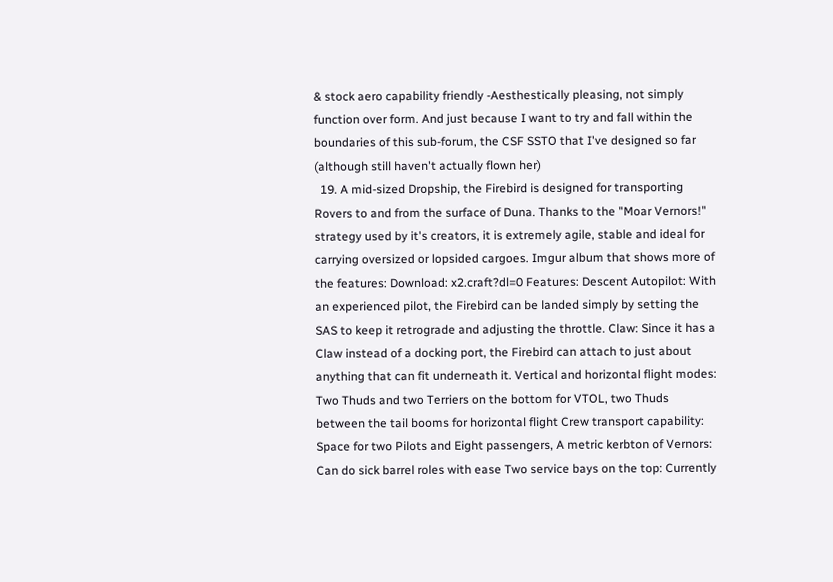& stock aero capability friendly -Aesthestically pleasing, not simply function over form. And just because I want to try and fall within the boundaries of this sub-forum, the CSF SSTO that I've designed so far (although still haven't actually flown her)
  19. A mid-sized Dropship, the Firebird is designed for transporting Rovers to and from the surface of Duna. Thanks to the "Moar Vernors!" strategy used by it's creators, it is extremely agile, stable and ideal for carrying oversized or lopsided cargoes. Imgur album that shows more of the features: Download: x2.craft?dl=0 Features: Descent Autopilot: With an experienced pilot, the Firebird can be landed simply by setting the SAS to keep it retrograde and adjusting the throttle. Claw: Since it has a Claw instead of a docking port, the Firebird can attach to just about anything that can fit underneath it. Vertical and horizontal flight modes: Two Thuds and two Terriers on the bottom for VTOL, two Thuds between the tail booms for horizontal flight Crew transport capability: Space for two Pilots and Eight passengers, A metric kerbton of Vernors: Can do sick barrel roles with ease Two service bays on the top: Currently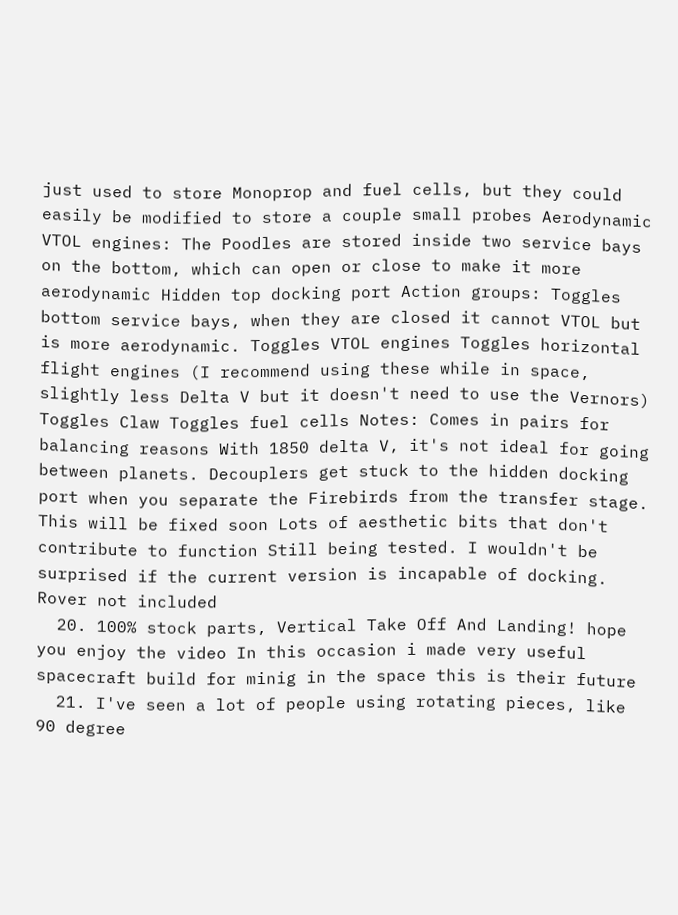just used to store Monoprop and fuel cells, but they could easily be modified to store a couple small probes Aerodynamic VTOL engines: The Poodles are stored inside two service bays on the bottom, which can open or close to make it more aerodynamic Hidden top docking port Action groups: Toggles bottom service bays, when they are closed it cannot VTOL but is more aerodynamic. Toggles VTOL engines Toggles horizontal flight engines (I recommend using these while in space, slightly less Delta V but it doesn't need to use the Vernors) Toggles Claw Toggles fuel cells Notes: Comes in pairs for balancing reasons With 1850 delta V, it's not ideal for going between planets. Decouplers get stuck to the hidden docking port when you separate the Firebirds from the transfer stage. This will be fixed soon Lots of aesthetic bits that don't contribute to function Still being tested. I wouldn't be surprised if the current version is incapable of docking. Rover not included
  20. 100% stock parts, Vertical Take Off And Landing! hope you enjoy the video In this occasion i made very useful spacecraft build for minig in the space this is their future
  21. I've seen a lot of people using rotating pieces, like 90 degree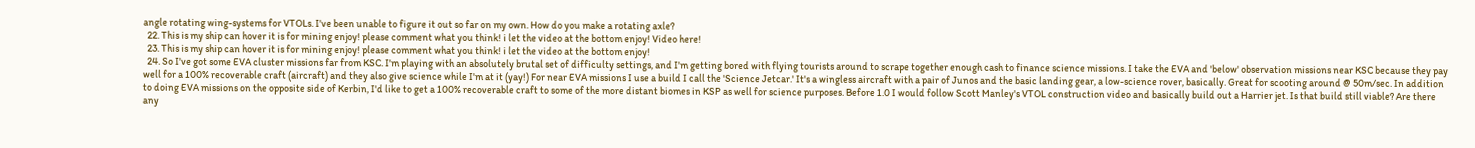angle rotating wing-systems for VTOLs. I've been unable to figure it out so far on my own. How do you make a rotating axle?
  22. This is my ship can hover it is for mining enjoy! please comment what you think! i let the video at the bottom enjoy! Video here!
  23. This is my ship can hover it is for mining enjoy! please comment what you think! i let the video at the bottom enjoy!
  24. So I've got some EVA cluster missions far from KSC. I'm playing with an absolutely brutal set of difficulty settings, and I'm getting bored with flying tourists around to scrape together enough cash to finance science missions. I take the EVA and 'below' observation missions near KSC because they pay well for a 100% recoverable craft (aircraft) and they also give science while I'm at it (yay!) For near EVA missions I use a build I call the 'Science Jetcar.' It's a wingless aircraft with a pair of Junos and the basic landing gear, a low-science rover, basically. Great for scooting around @ 50m/sec. In addition to doing EVA missions on the opposite side of Kerbin, I'd like to get a 100% recoverable craft to some of the more distant biomes in KSP as well for science purposes. Before 1.0 I would follow Scott Manley's VTOL construction video and basically build out a Harrier jet. Is that build still viable? Are there any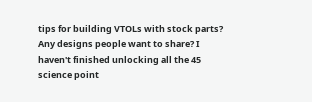tips for building VTOLs with stock parts? Any designs people want to share? I haven't finished unlocking all the 45 science point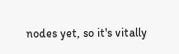nodes yet, so it's vitally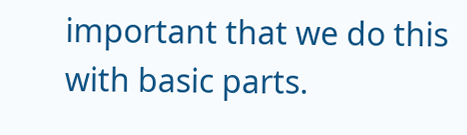important that we do this with basic parts.